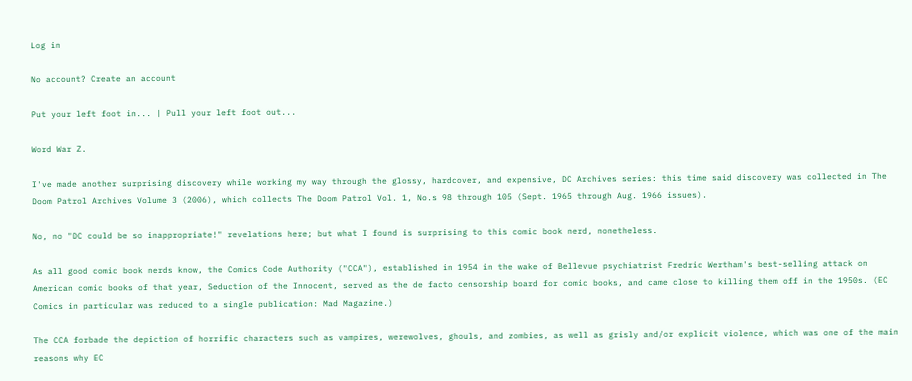Log in

No account? Create an account

Put your left foot in... | Pull your left foot out...

Word War Z.

I've made another surprising discovery while working my way through the glossy, hardcover, and expensive, DC Archives series: this time said discovery was collected in The Doom Patrol Archives Volume 3 (2006), which collects The Doom Patrol Vol. 1, No.s 98 through 105 (Sept. 1965 through Aug. 1966 issues).

No, no "DC could be so inappropriate!" revelations here; but what I found is surprising to this comic book nerd, nonetheless.

As all good comic book nerds know, the Comics Code Authority ("CCA"), established in 1954 in the wake of Bellevue psychiatrist Fredric Wertham's best-selling attack on American comic books of that year, Seduction of the Innocent, served as the de facto censorship board for comic books, and came close to killing them off in the 1950s. (EC Comics in particular was reduced to a single publication: Mad Magazine.)

The CCA forbade the depiction of horrific characters such as vampires, werewolves, ghouls, and zombies, as well as grisly and/or explicit violence, which was one of the main reasons why EC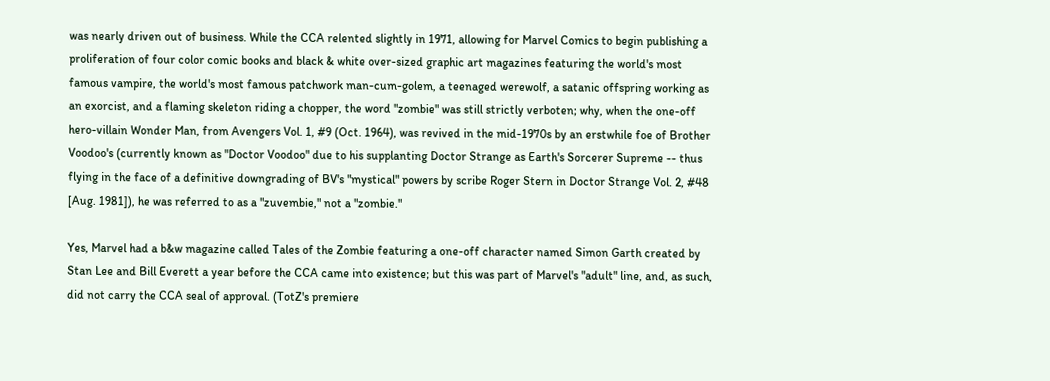was nearly driven out of business. While the CCA relented slightly in 1971, allowing for Marvel Comics to begin publishing a proliferation of four color comic books and black & white over-sized graphic art magazines featuring the world's most famous vampire, the world's most famous patchwork man-cum-golem, a teenaged werewolf, a satanic offspring working as an exorcist, and a flaming skeleton riding a chopper, the word "zombie" was still strictly verboten; why, when the one-off hero-villain Wonder Man, from Avengers Vol. 1, #9 (Oct. 1964), was revived in the mid-1970s by an erstwhile foe of Brother Voodoo's (currently known as "Doctor Voodoo" due to his supplanting Doctor Strange as Earth's Sorcerer Supreme -- thus flying in the face of a definitive downgrading of BV's "mystical" powers by scribe Roger Stern in Doctor Strange Vol. 2, #48 [Aug. 1981]), he was referred to as a "zuvembie," not a "zombie."

Yes, Marvel had a b&w magazine called Tales of the Zombie featuring a one-off character named Simon Garth created by Stan Lee and Bill Everett a year before the CCA came into existence; but this was part of Marvel's "adult" line, and, as such, did not carry the CCA seal of approval. (TotZ's premiere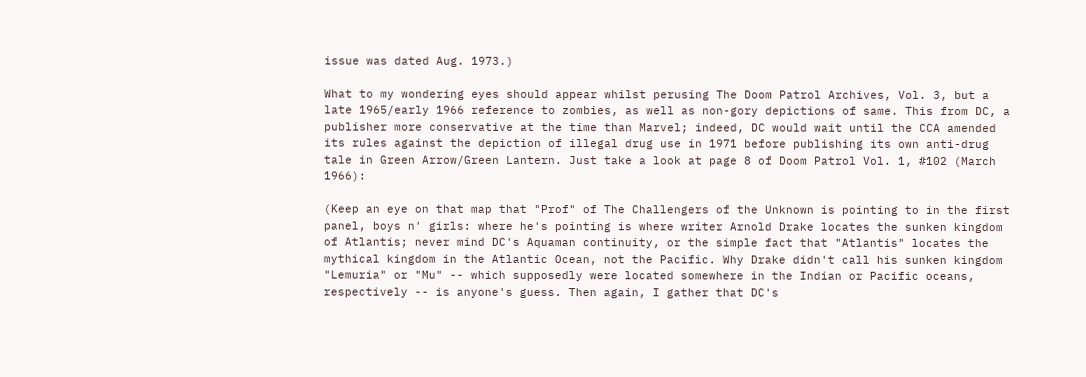issue was dated Aug. 1973.)

What to my wondering eyes should appear whilst perusing The Doom Patrol Archives, Vol. 3, but a late 1965/early 1966 reference to zombies, as well as non-gory depictions of same. This from DC, a publisher more conservative at the time than Marvel; indeed, DC would wait until the CCA amended its rules against the depiction of illegal drug use in 1971 before publishing its own anti-drug tale in Green Arrow/Green Lantern. Just take a look at page 8 of Doom Patrol Vol. 1, #102 (March 1966):

(Keep an eye on that map that "Prof" of The Challengers of the Unknown is pointing to in the first panel, boys n' girls: where he's pointing is where writer Arnold Drake locates the sunken kingdom of Atlantis; never mind DC's Aquaman continuity, or the simple fact that "Atlantis" locates the mythical kingdom in the Atlantic Ocean, not the Pacific. Why Drake didn't call his sunken kingdom "Lemuria" or "Mu" -- which supposedly were located somewhere in the Indian or Pacific oceans, respectively -- is anyone's guess. Then again, I gather that DC's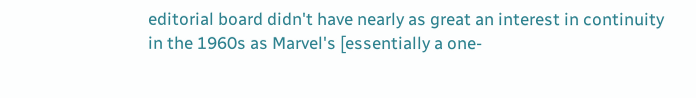editorial board didn't have nearly as great an interest in continuity in the 1960s as Marvel's [essentially a one-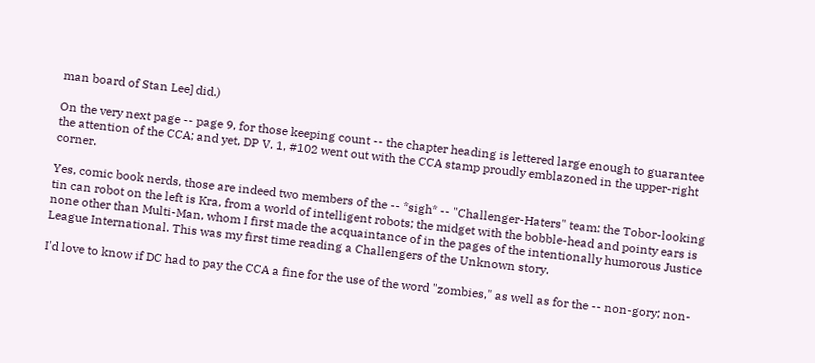man board of Stan Lee] did.)

On the very next page -- page 9, for those keeping count -- the chapter heading is lettered large enough to guarantee the attention of the CCA; and yet, DP V. 1, #102 went out with the CCA stamp proudly emblazoned in the upper-right corner.

Yes, comic book nerds, those are indeed two members of the -- *sigh* -- "Challenger-Haters" team: the Tobor-looking tin can robot on the left is Kra, from a world of intelligent robots; the midget with the bobble-head and pointy ears is none other than Multi-Man, whom I first made the acquaintance of in the pages of the intentionally humorous Justice League International. This was my first time reading a Challengers of the Unknown story.

I'd love to know if DC had to pay the CCA a fine for the use of the word "zombies," as well as for the -- non-gory; non-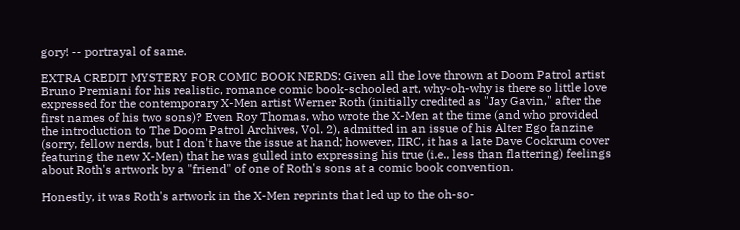gory! -- portrayal of same.

EXTRA CREDIT MYSTERY FOR COMIC BOOK NERDS: Given all the love thrown at Doom Patrol artist Bruno Premiani for his realistic, romance comic book-schooled art, why-oh-why is there so little love expressed for the contemporary X-Men artist Werner Roth (initially credited as "Jay Gavin," after the first names of his two sons)? Even Roy Thomas, who wrote the X-Men at the time (and who provided the introduction to The Doom Patrol Archives, Vol. 2), admitted in an issue of his Alter Ego fanzine (sorry, fellow nerds, but I don't have the issue at hand; however, IIRC, it has a late Dave Cockrum cover featuring the new X-Men) that he was gulled into expressing his true (i.e., less than flattering) feelings about Roth's artwork by a "friend" of one of Roth's sons at a comic book convention.

Honestly, it was Roth's artwork in the X-Men reprints that led up to the oh-so-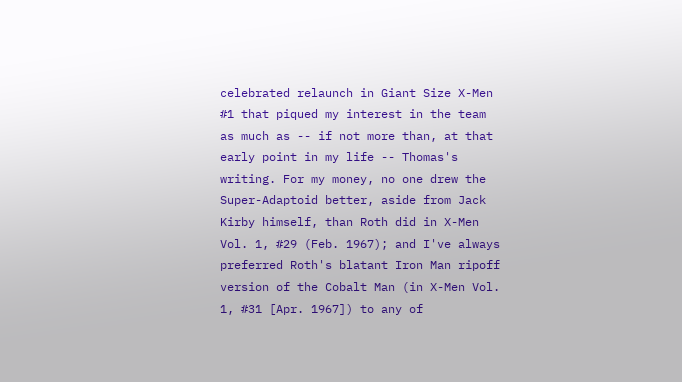celebrated relaunch in Giant Size X-Men #1 that piqued my interest in the team as much as -- if not more than, at that early point in my life -- Thomas's writing. For my money, no one drew the Super-Adaptoid better, aside from Jack Kirby himself, than Roth did in X-Men Vol. 1, #29 (Feb. 1967); and I've always preferred Roth's blatant Iron Man ripoff version of the Cobalt Man (in X-Men Vol. 1, #31 [Apr. 1967]) to any of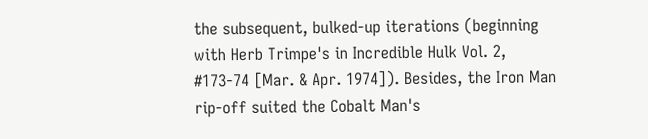the subsequent, bulked-up iterations (beginning with Herb Trimpe's in Incredible Hulk Vol. 2, #173-74 [Mar. & Apr. 1974]). Besides, the Iron Man rip-off suited the Cobalt Man's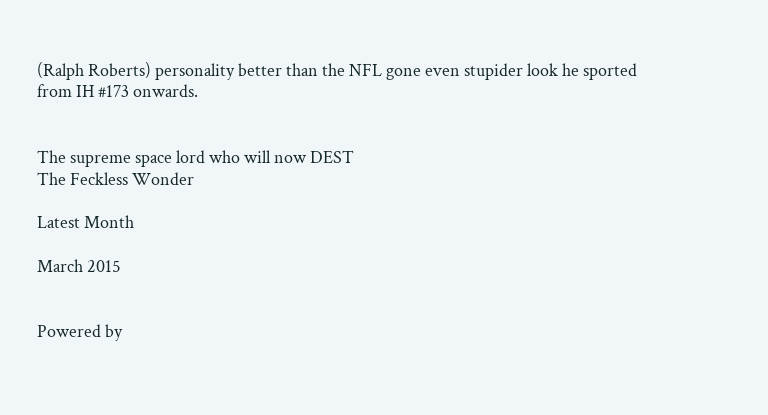(Ralph Roberts) personality better than the NFL gone even stupider look he sported from IH #173 onwards.


The supreme space lord who will now DEST
The Feckless Wonder

Latest Month

March 2015


Powered by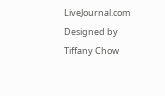LiveJournal.com
Designed by Tiffany Chow